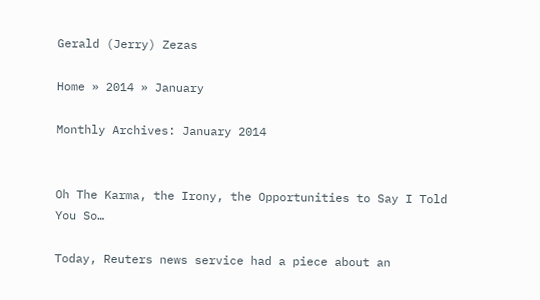Gerald (Jerry) Zezas

Home » 2014 » January

Monthly Archives: January 2014


Oh The Karma, the Irony, the Opportunities to Say I Told You So…

Today, Reuters news service had a piece about an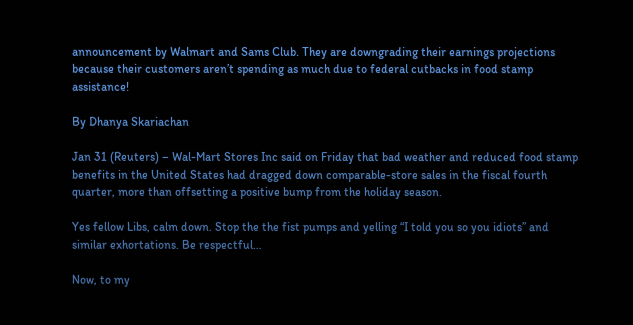announcement by Walmart and Sams Club. They are downgrading their earnings projections because their customers aren’t spending as much due to federal cutbacks in food stamp assistance!

By Dhanya Skariachan

Jan 31 (Reuters) – Wal-Mart Stores Inc said on Friday that bad weather and reduced food stamp benefits in the United States had dragged down comparable-store sales in the fiscal fourth quarter, more than offsetting a positive bump from the holiday season.

Yes fellow Libs, calm down. Stop the the fist pumps and yelling “I told you so you idiots” and similar exhortations. Be respectful…

Now, to my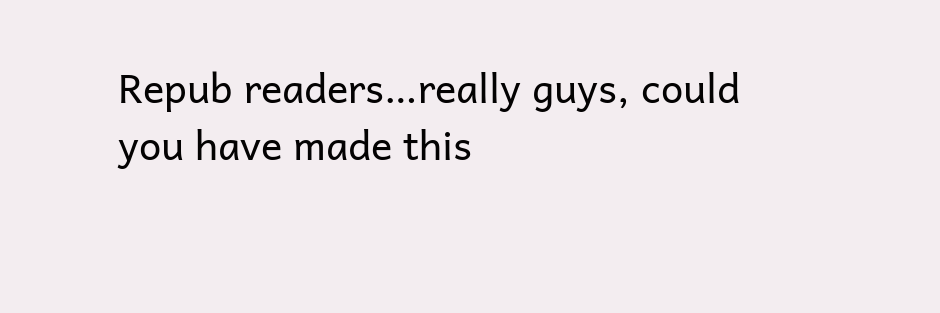Repub readers…really guys, could you have made this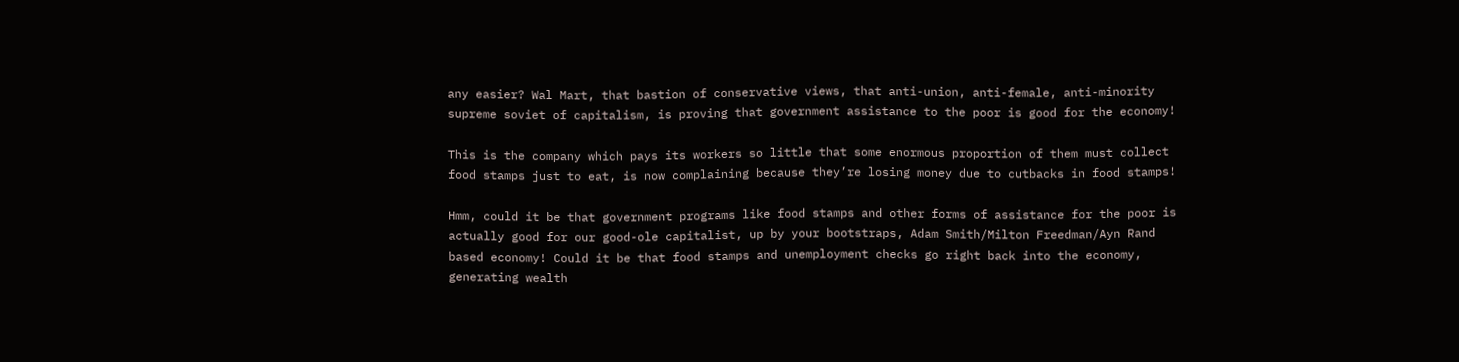any easier? Wal Mart, that bastion of conservative views, that anti-union, anti-female, anti-minority supreme soviet of capitalism, is proving that government assistance to the poor is good for the economy!

This is the company which pays its workers so little that some enormous proportion of them must collect food stamps just to eat, is now complaining because they’re losing money due to cutbacks in food stamps!

Hmm, could it be that government programs like food stamps and other forms of assistance for the poor is actually good for our good-ole capitalist, up by your bootstraps, Adam Smith/Milton Freedman/Ayn Rand based economy! Could it be that food stamps and unemployment checks go right back into the economy, generating wealth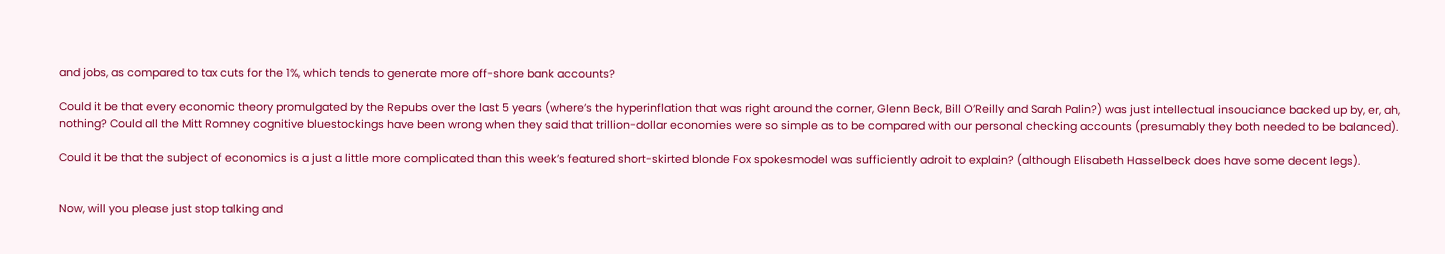and jobs, as compared to tax cuts for the 1%, which tends to generate more off-shore bank accounts?

Could it be that every economic theory promulgated by the Repubs over the last 5 years (where’s the hyperinflation that was right around the corner, Glenn Beck, Bill O’Reilly and Sarah Palin?) was just intellectual insouciance backed up by, er, ah, nothing? Could all the Mitt Romney cognitive bluestockings have been wrong when they said that trillion-dollar economies were so simple as to be compared with our personal checking accounts (presumably they both needed to be balanced).

Could it be that the subject of economics is a just a little more complicated than this week’s featured short-skirted blonde Fox spokesmodel was sufficiently adroit to explain? (although Elisabeth Hasselbeck does have some decent legs).


Now, will you please just stop talking and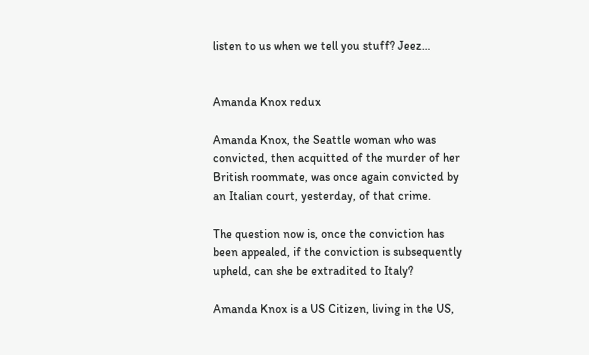listen to us when we tell you stuff? Jeez…


Amanda Knox redux

Amanda Knox, the Seattle woman who was convicted, then acquitted of the murder of her British roommate, was once again convicted by an Italian court, yesterday, of that crime.

The question now is, once the conviction has been appealed, if the conviction is subsequently upheld, can she be extradited to Italy?

Amanda Knox is a US Citizen, living in the US,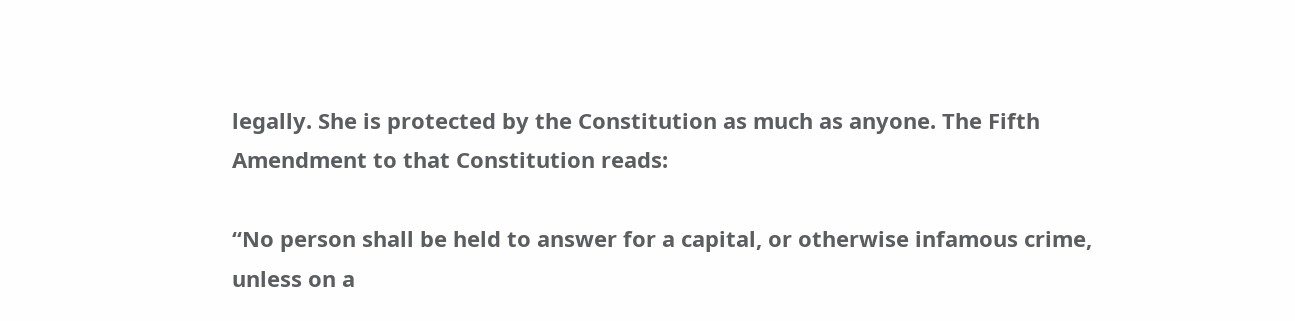legally. She is protected by the Constitution as much as anyone. The Fifth Amendment to that Constitution reads:

“No person shall be held to answer for a capital, or otherwise infamous crime, unless on a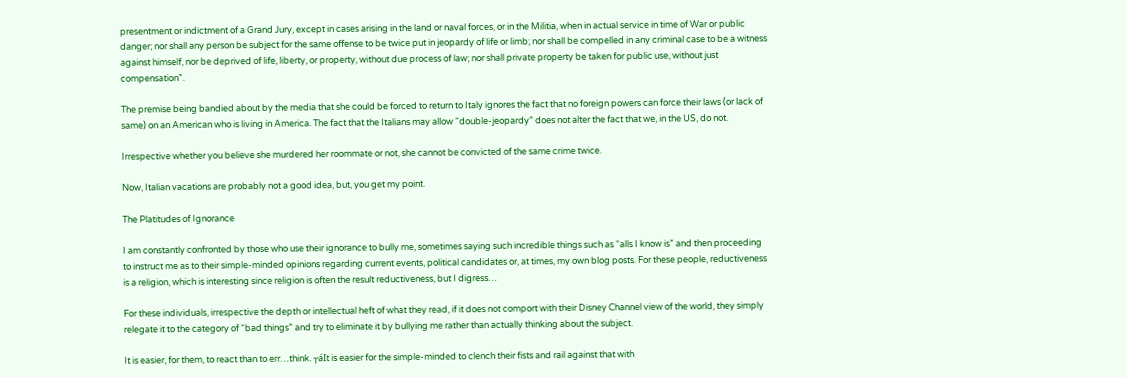presentment or indictment of a Grand Jury, except in cases arising in the land or naval forces, or in the Militia, when in actual service in time of War or public danger; nor shall any person be subject for the same offense to be twice put in jeopardy of life or limb; nor shall be compelled in any criminal case to be a witness against himself, nor be deprived of life, liberty, or property, without due process of law; nor shall private property be taken for public use, without just compensation”.

The premise being bandied about by the media that she could be forced to return to Italy ignores the fact that no foreign powers can force their laws (or lack of same) on an American who is living in America. The fact that the Italians may allow “double-jeopardy” does not alter the fact that we, in the US, do not.

Irrespective whether you believe she murdered her roommate or not, she cannot be convicted of the same crime twice.

Now, Italian vacations are probably not a good idea, but, you get my point.

The Platitudes of Ignorance

I am constantly confronted by those who use their ignorance to bully me, sometimes saying such incredible things such as “alls I know is” and then proceeding to instruct me as to their simple-minded opinions regarding current events, political candidates or, at times, my own blog posts. For these people, reductiveness is a religion, which is interesting since religion is often the result reductiveness, but I digress…

For these individuals, irrespective the depth or intellectual heft of what they read, if it does not comport with their Disney Channel view of the world, they simply relegate it to the category of “bad things” and try to eliminate it by bullying me rather than actually thinking about the subject.

It is easier, for them, to react than to err…think. ┬áIt is easier for the simple-minded to clench their fists and rail against that with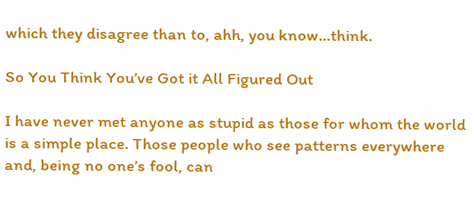which they disagree than to, ahh, you know…think.

So You Think You’ve Got it All Figured Out

I have never met anyone as stupid as those for whom the world is a simple place. Those people who see patterns everywhere and, being no one’s fool, can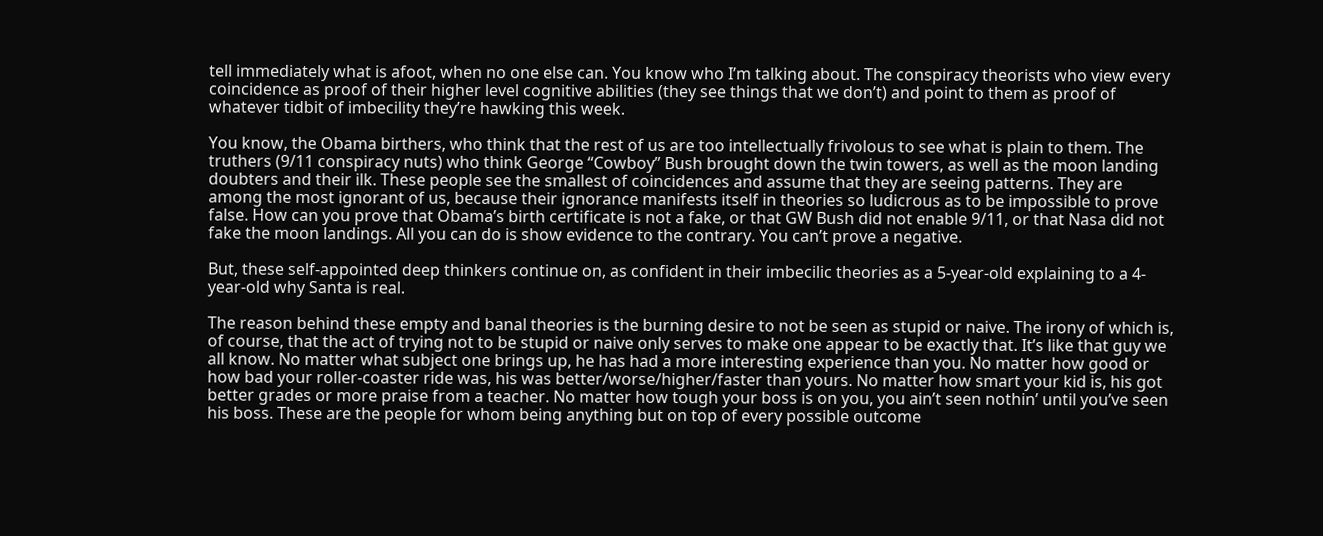tell immediately what is afoot, when no one else can. You know who I’m talking about. The conspiracy theorists who view every coincidence as proof of their higher level cognitive abilities (they see things that we don’t) and point to them as proof of whatever tidbit of imbecility they’re hawking this week.

You know, the Obama birthers, who think that the rest of us are too intellectually frivolous to see what is plain to them. The truthers (9/11 conspiracy nuts) who think George “Cowboy” Bush brought down the twin towers, as well as the moon landing doubters and their ilk. These people see the smallest of coincidences and assume that they are seeing patterns. They are among the most ignorant of us, because their ignorance manifests itself in theories so ludicrous as to be impossible to prove false. How can you prove that Obama’s birth certificate is not a fake, or that GW Bush did not enable 9/11, or that Nasa did not fake the moon landings. All you can do is show evidence to the contrary. You can’t prove a negative.

But, these self-appointed deep thinkers continue on, as confident in their imbecilic theories as a 5-year-old explaining to a 4-year-old why Santa is real.

The reason behind these empty and banal theories is the burning desire to not be seen as stupid or naive. The irony of which is, of course, that the act of trying not to be stupid or naive only serves to make one appear to be exactly that. It’s like that guy we all know. No matter what subject one brings up, he has had a more interesting experience than you. No matter how good or how bad your roller-coaster ride was, his was better/worse/higher/faster than yours. No matter how smart your kid is, his got better grades or more praise from a teacher. No matter how tough your boss is on you, you ain’t seen nothin’ until you’ve seen his boss. These are the people for whom being anything but on top of every possible outcome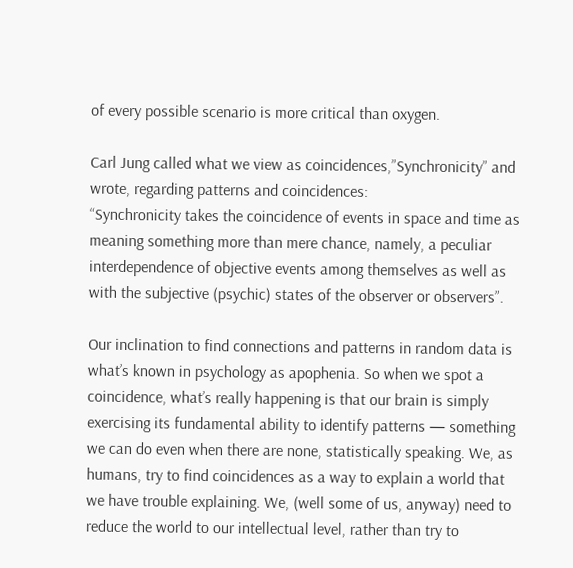of every possible scenario is more critical than oxygen.

Carl Jung called what we view as coincidences,”Synchronicity” and wrote, regarding patterns and coincidences:
“Synchronicity takes the coincidence of events in space and time as meaning something more than mere chance, namely, a peculiar interdependence of objective events among themselves as well as with the subjective (psychic) states of the observer or observers”.

Our inclination to find connections and patterns in random data is what’s known in psychology as apophenia. So when we spot a coincidence, what’s really happening is that our brain is simply exercising its fundamental ability to identify patterns — something we can do even when there are none, statistically speaking. We, as humans, try to find coincidences as a way to explain a world that we have trouble explaining. We, (well some of us, anyway) need to reduce the world to our intellectual level, rather than try to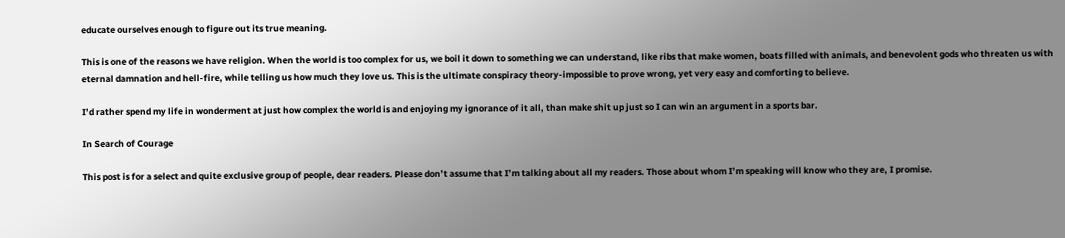educate ourselves enough to figure out its true meaning.

This is one of the reasons we have religion. When the world is too complex for us, we boil it down to something we can understand, like ribs that make women, boats filled with animals, and benevolent gods who threaten us with eternal damnation and hell-fire, while telling us how much they love us. This is the ultimate conspiracy theory-impossible to prove wrong, yet very easy and comforting to believe.

I’d rather spend my life in wonderment at just how complex the world is and enjoying my ignorance of it all, than make shit up just so I can win an argument in a sports bar.

In Search of Courage

This post is for a select and quite exclusive group of people, dear readers. Please don’t assume that I’m talking about all my readers. Those about whom I’m speaking will know who they are, I promise.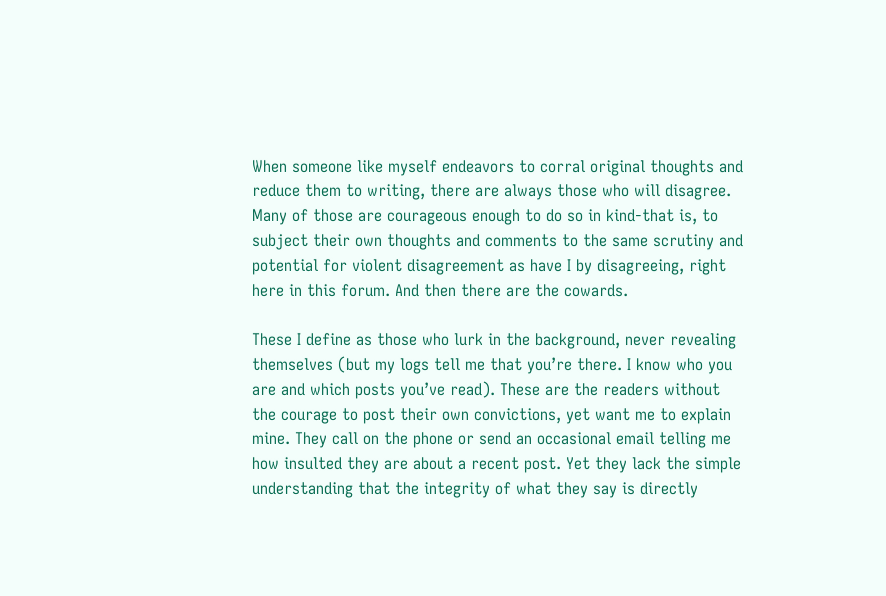When someone like myself endeavors to corral original thoughts and reduce them to writing, there are always those who will disagree. Many of those are courageous enough to do so in kind-that is, to subject their own thoughts and comments to the same scrutiny and potential for violent disagreement as have I by disagreeing, right here in this forum. And then there are the cowards.

These I define as those who lurk in the background, never revealing themselves (but my logs tell me that you’re there. I know who you are and which posts you’ve read). These are the readers without the courage to post their own convictions, yet want me to explain mine. They call on the phone or send an occasional email telling me how insulted they are about a recent post. Yet they lack the simple understanding that the integrity of what they say is directly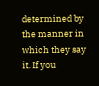determined by the manner in which they say it. If you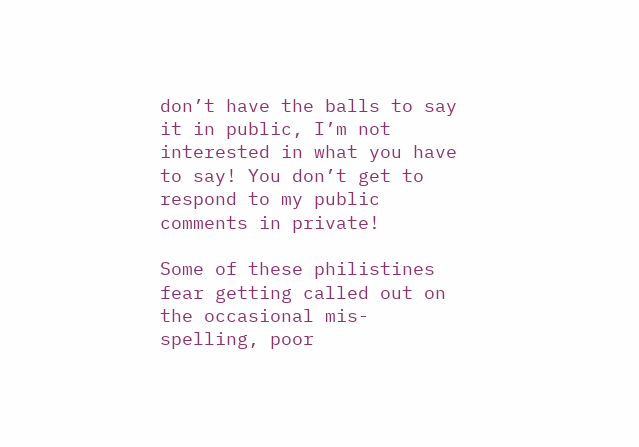don’t have the balls to say it in public, I’m not interested in what you have to say! You don’t get to respond to my public comments in private!

Some of these philistines fear getting called out on the occasional mis-spelling, poor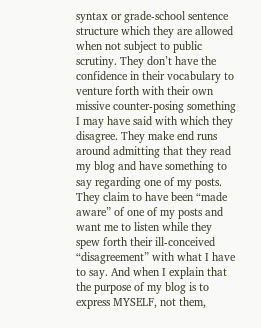syntax or grade-school sentence structure which they are allowed when not subject to public scrutiny. They don’t have the confidence in their vocabulary to venture forth with their own missive counter-posing something I may have said with which they disagree. They make end runs around admitting that they read my blog and have something to say regarding one of my posts. They claim to have been “made aware” of one of my posts and want me to listen while they spew forth their ill-conceived “disagreement” with what I have to say. And when I explain that the purpose of my blog is to express MYSELF, not them,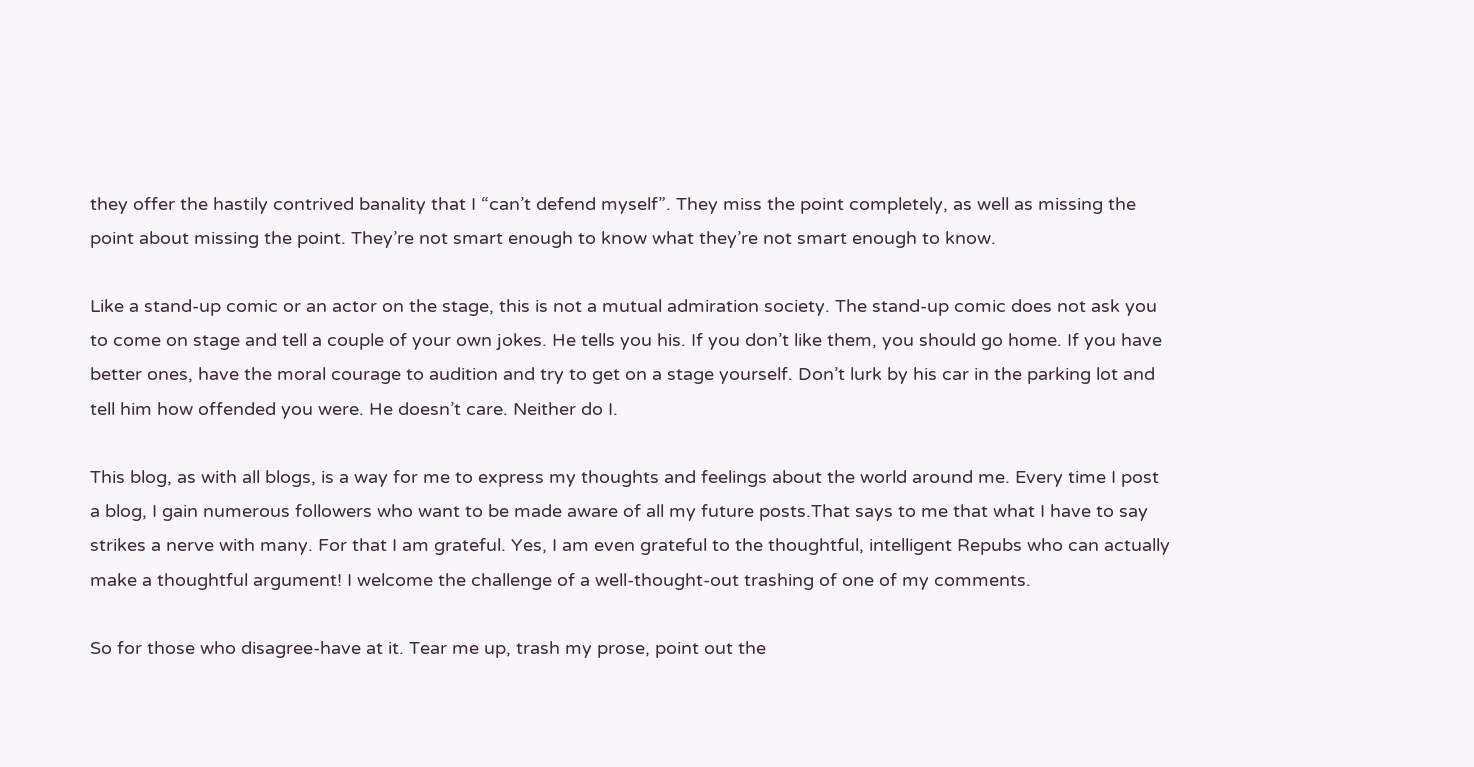they offer the hastily contrived banality that I “can’t defend myself”. They miss the point completely, as well as missing the point about missing the point. They’re not smart enough to know what they’re not smart enough to know.

Like a stand-up comic or an actor on the stage, this is not a mutual admiration society. The stand-up comic does not ask you to come on stage and tell a couple of your own jokes. He tells you his. If you don’t like them, you should go home. If you have better ones, have the moral courage to audition and try to get on a stage yourself. Don’t lurk by his car in the parking lot and tell him how offended you were. He doesn’t care. Neither do I.

This blog, as with all blogs, is a way for me to express my thoughts and feelings about the world around me. Every time I post a blog, I gain numerous followers who want to be made aware of all my future posts.That says to me that what I have to say strikes a nerve with many. For that I am grateful. Yes, I am even grateful to the thoughtful, intelligent Repubs who can actually make a thoughtful argument! I welcome the challenge of a well-thought-out trashing of one of my comments.

So for those who disagree-have at it. Tear me up, trash my prose, point out the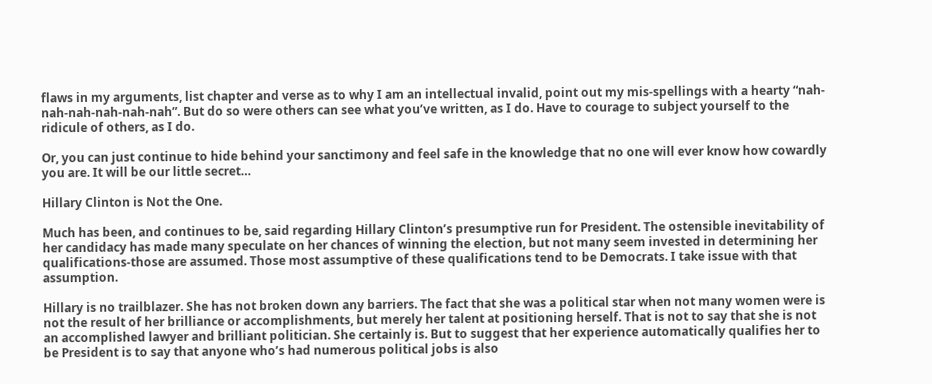flaws in my arguments, list chapter and verse as to why I am an intellectual invalid, point out my mis-spellings with a hearty “nah-nah-nah-nah-nah-nah”. But do so were others can see what you’ve written, as I do. Have to courage to subject yourself to the ridicule of others, as I do.

Or, you can just continue to hide behind your sanctimony and feel safe in the knowledge that no one will ever know how cowardly you are. It will be our little secret…

Hillary Clinton is Not the One.

Much has been, and continues to be, said regarding Hillary Clinton’s presumptive run for President. The ostensible inevitability of her candidacy has made many speculate on her chances of winning the election, but not many seem invested in determining her qualifications-those are assumed. Those most assumptive of these qualifications tend to be Democrats. I take issue with that assumption.

Hillary is no trailblazer. She has not broken down any barriers. The fact that she was a political star when not many women were is not the result of her brilliance or accomplishments, but merely her talent at positioning herself. That is not to say that she is not an accomplished lawyer and brilliant politician. She certainly is. But to suggest that her experience automatically qualifies her to be President is to say that anyone who’s had numerous political jobs is also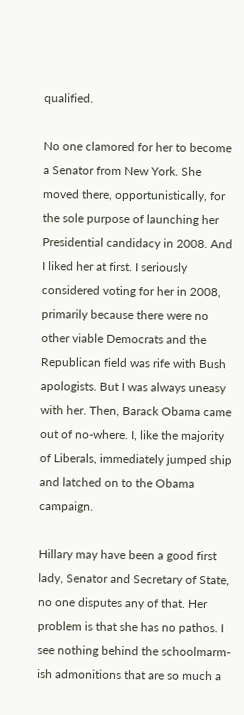qualified.

No one clamored for her to become a Senator from New York. She moved there, opportunistically, for the sole purpose of launching her Presidential candidacy in 2008. And I liked her at first. I seriously considered voting for her in 2008, primarily because there were no other viable Democrats and the Republican field was rife with Bush apologists. But I was always uneasy with her. Then, Barack Obama came out of no-where. I, like the majority of Liberals, immediately jumped ship and latched on to the Obama campaign.

Hillary may have been a good first lady, Senator and Secretary of State, no one disputes any of that. Her problem is that she has no pathos. I see nothing behind the schoolmarm-ish admonitions that are so much a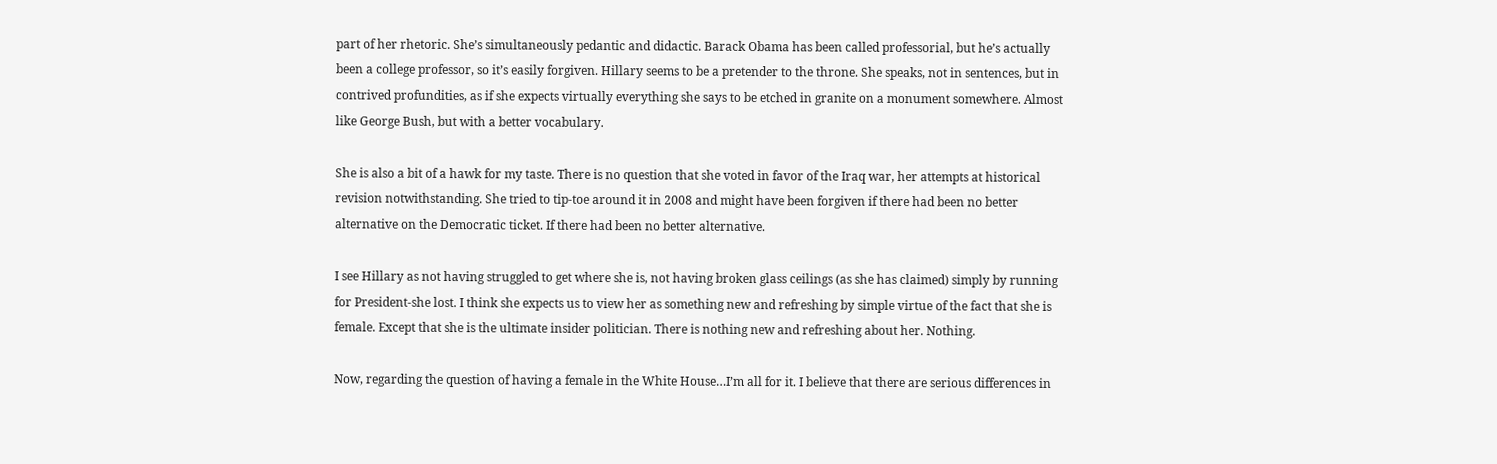part of her rhetoric. She’s simultaneously pedantic and didactic. Barack Obama has been called professorial, but he’s actually been a college professor, so it’s easily forgiven. Hillary seems to be a pretender to the throne. She speaks, not in sentences, but in contrived profundities, as if she expects virtually everything she says to be etched in granite on a monument somewhere. Almost like George Bush, but with a better vocabulary.

She is also a bit of a hawk for my taste. There is no question that she voted in favor of the Iraq war, her attempts at historical revision notwithstanding. She tried to tip-toe around it in 2008 and might have been forgiven if there had been no better alternative on the Democratic ticket. If there had been no better alternative.

I see Hillary as not having struggled to get where she is, not having broken glass ceilings (as she has claimed) simply by running for President-she lost. I think she expects us to view her as something new and refreshing by simple virtue of the fact that she is female. Except that she is the ultimate insider politician. There is nothing new and refreshing about her. Nothing.

Now, regarding the question of having a female in the White House…I’m all for it. I believe that there are serious differences in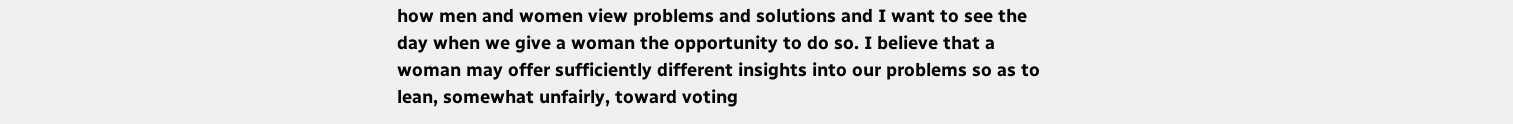how men and women view problems and solutions and I want to see the day when we give a woman the opportunity to do so. I believe that a woman may offer sufficiently different insights into our problems so as to lean, somewhat unfairly, toward voting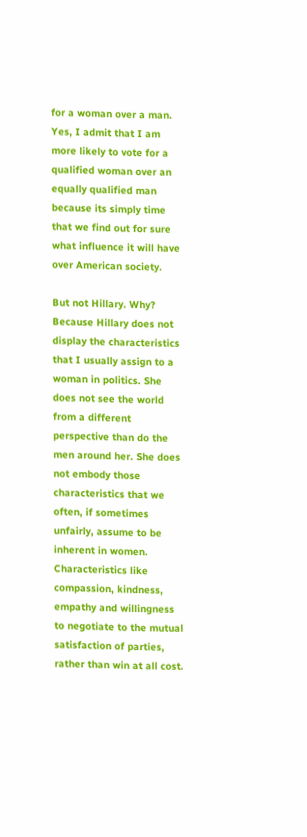for a woman over a man. Yes, I admit that I am more likely to vote for a qualified woman over an equally qualified man because its simply time that we find out for sure what influence it will have over American society.

But not Hillary. Why? Because Hillary does not display the characteristics that I usually assign to a woman in politics. She does not see the world from a different perspective than do the men around her. She does not embody those characteristics that we often, if sometimes unfairly, assume to be inherent in women. Characteristics like compassion, kindness, empathy and willingness to negotiate to the mutual satisfaction of parties, rather than win at all cost.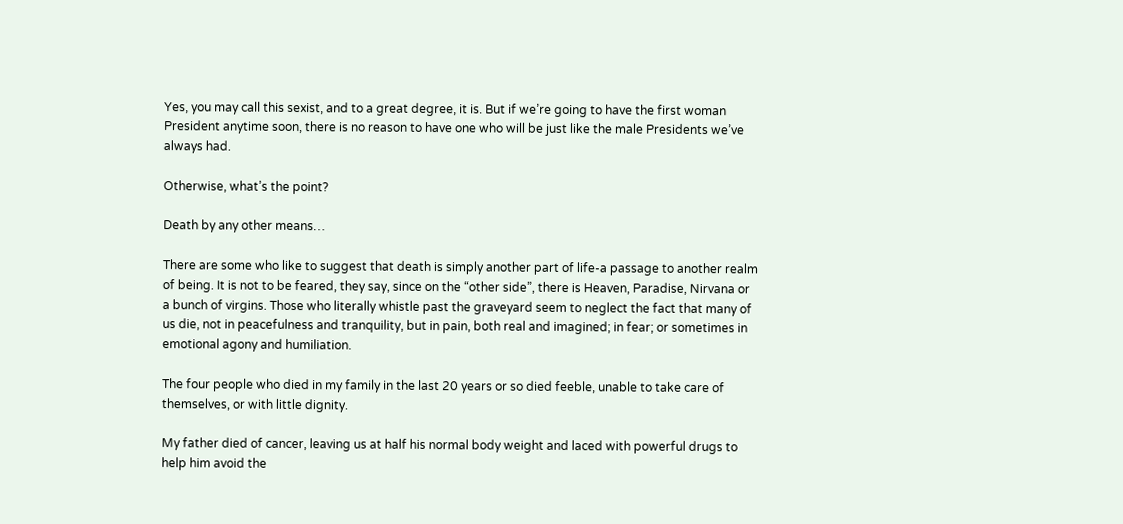Yes, you may call this sexist, and to a great degree, it is. But if we’re going to have the first woman President anytime soon, there is no reason to have one who will be just like the male Presidents we’ve always had.

Otherwise, what’s the point?

Death by any other means…

There are some who like to suggest that death is simply another part of life-a passage to another realm of being. It is not to be feared, they say, since on the “other side”, there is Heaven, Paradise, Nirvana or a bunch of virgins. Those who literally whistle past the graveyard seem to neglect the fact that many of us die, not in peacefulness and tranquility, but in pain, both real and imagined; in fear; or sometimes in emotional agony and humiliation.

The four people who died in my family in the last 20 years or so died feeble, unable to take care of themselves, or with little dignity.

My father died of cancer, leaving us at half his normal body weight and laced with powerful drugs to help him avoid the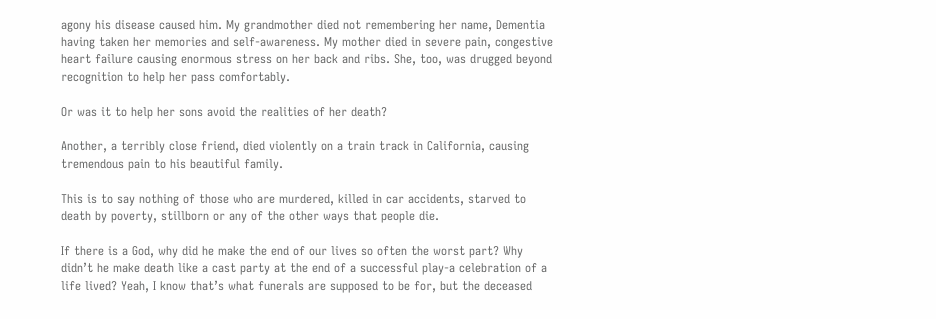agony his disease caused him. My grandmother died not remembering her name, Dementia having taken her memories and self-awareness. My mother died in severe pain, congestive heart failure causing enormous stress on her back and ribs. She, too, was drugged beyond recognition to help her pass comfortably.

Or was it to help her sons avoid the realities of her death?

Another, a terribly close friend, died violently on a train track in California, causing tremendous pain to his beautiful family.

This is to say nothing of those who are murdered, killed in car accidents, starved to death by poverty, stillborn or any of the other ways that people die.

If there is a God, why did he make the end of our lives so often the worst part? Why didn’t he make death like a cast party at the end of a successful play-a celebration of a life lived? Yeah, I know that’s what funerals are supposed to be for, but the deceased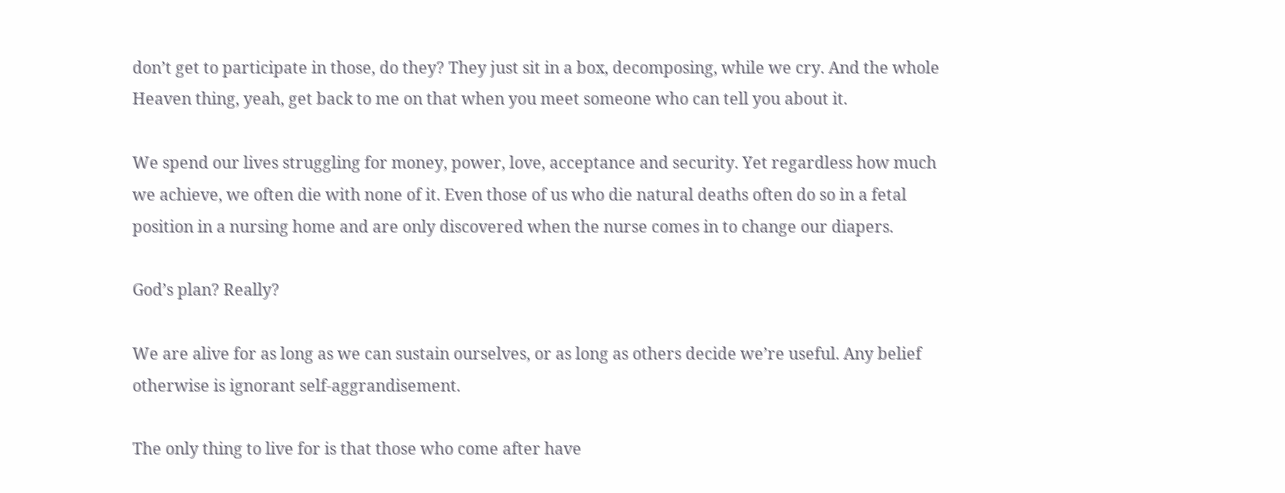don’t get to participate in those, do they? They just sit in a box, decomposing, while we cry. And the whole Heaven thing, yeah, get back to me on that when you meet someone who can tell you about it.

We spend our lives struggling for money, power, love, acceptance and security. Yet regardless how much we achieve, we often die with none of it. Even those of us who die natural deaths often do so in a fetal position in a nursing home and are only discovered when the nurse comes in to change our diapers.

God’s plan? Really?

We are alive for as long as we can sustain ourselves, or as long as others decide we’re useful. Any belief otherwise is ignorant self-aggrandisement.

The only thing to live for is that those who come after have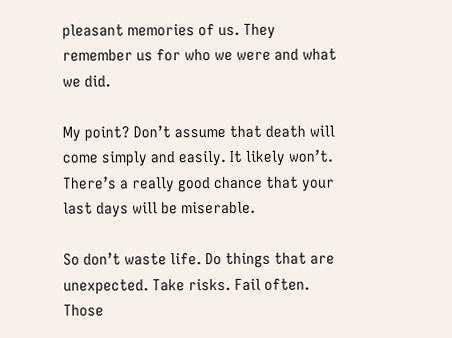pleasant memories of us. They remember us for who we were and what we did.

My point? Don’t assume that death will come simply and easily. It likely won’t. There’s a really good chance that your last days will be miserable.

So don’t waste life. Do things that are unexpected. Take risks. Fail often. Those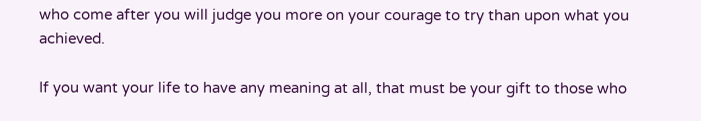who come after you will judge you more on your courage to try than upon what you achieved.

If you want your life to have any meaning at all, that must be your gift to those who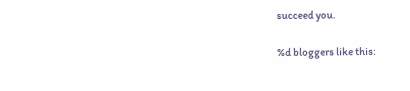succeed you.

%d bloggers like this: